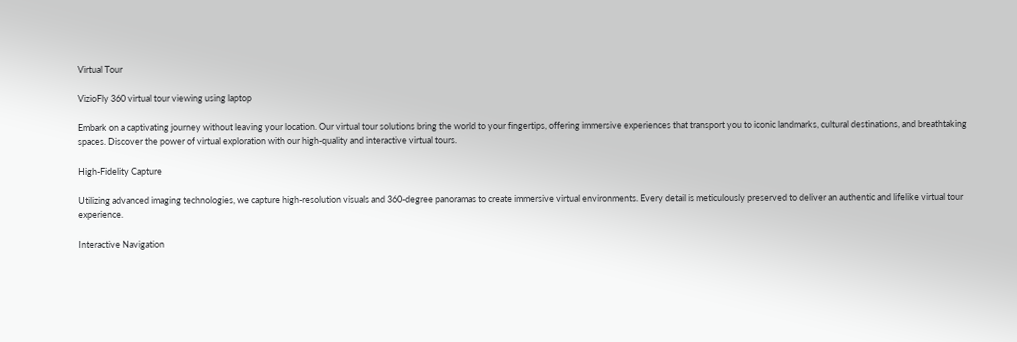Virtual Tour

VizioFly 360 virtual tour viewing using laptop

Embark on a captivating journey without leaving your location. Our virtual tour solutions bring the world to your fingertips, offering immersive experiences that transport you to iconic landmarks, cultural destinations, and breathtaking spaces. Discover the power of virtual exploration with our high-quality and interactive virtual tours.

High-Fidelity Capture

Utilizing advanced imaging technologies, we capture high-resolution visuals and 360-degree panoramas to create immersive virtual environments. Every detail is meticulously preserved to deliver an authentic and lifelike virtual tour experience.

Interactive Navigation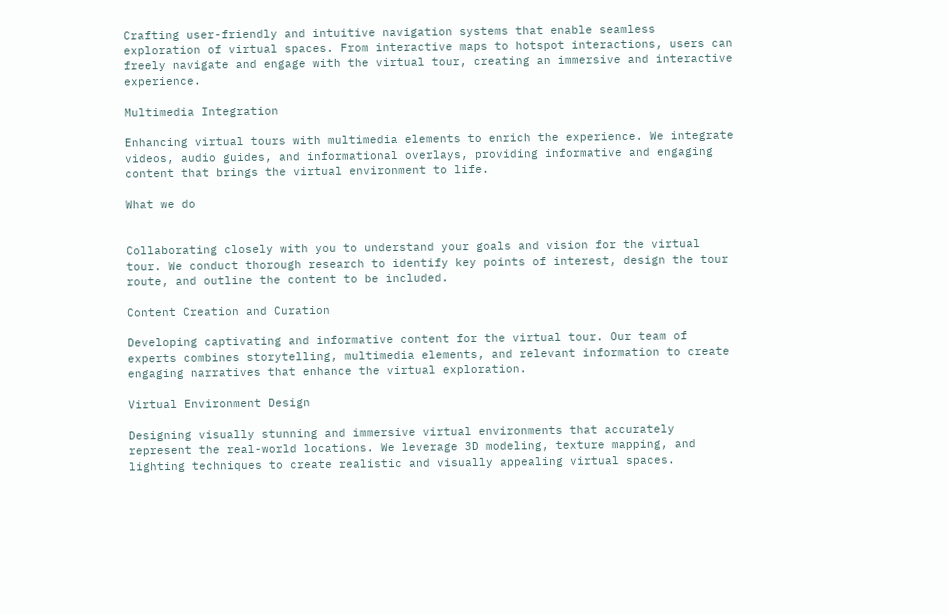Crafting user-friendly and intuitive navigation systems that enable seamless exploration of virtual spaces. From interactive maps to hotspot interactions, users can freely navigate and engage with the virtual tour, creating an immersive and interactive experience.

Multimedia Integration

Enhancing virtual tours with multimedia elements to enrich the experience. We integrate videos, audio guides, and informational overlays, providing informative and engaging content that brings the virtual environment to life.

What we do


Collaborating closely with you to understand your goals and vision for the virtual tour. We conduct thorough research to identify key points of interest, design the tour route, and outline the content to be included.

Content Creation and Curation

Developing captivating and informative content for the virtual tour. Our team of experts combines storytelling, multimedia elements, and relevant information to create engaging narratives that enhance the virtual exploration.

Virtual Environment Design

Designing visually stunning and immersive virtual environments that accurately represent the real-world locations. We leverage 3D modeling, texture mapping, and lighting techniques to create realistic and visually appealing virtual spaces.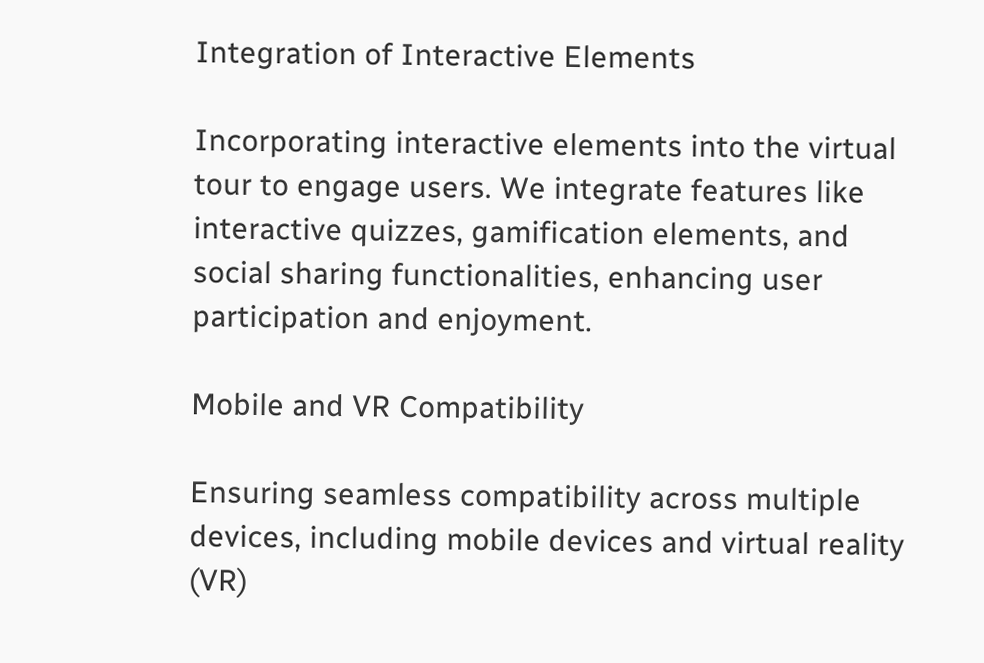Integration of Interactive Elements

Incorporating interactive elements into the virtual tour to engage users. We integrate features like interactive quizzes, gamification elements, and social sharing functionalities, enhancing user participation and enjoyment.

Mobile and VR Compatibility

Ensuring seamless compatibility across multiple devices, including mobile devices and virtual reality (VR)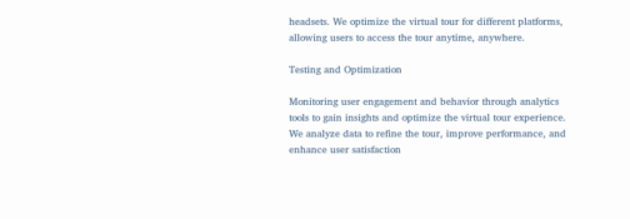headsets. We optimize the virtual tour for different platforms, allowing users to access the tour anytime, anywhere.

Testing and Optimization

Monitoring user engagement and behavior through analytics tools to gain insights and optimize the virtual tour experience. We analyze data to refine the tour, improve performance, and enhance user satisfaction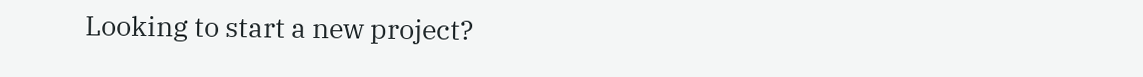Looking to start a new project?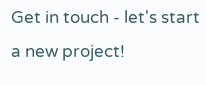Get in touch - let's start a new project!